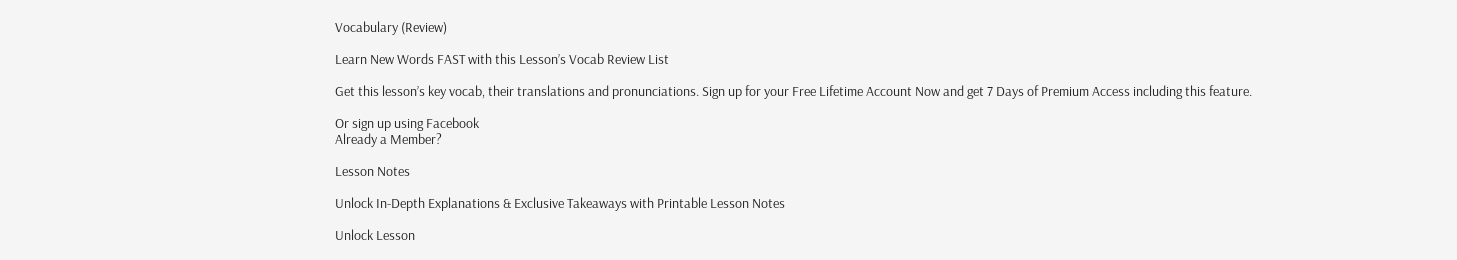Vocabulary (Review)

Learn New Words FAST with this Lesson’s Vocab Review List

Get this lesson’s key vocab, their translations and pronunciations. Sign up for your Free Lifetime Account Now and get 7 Days of Premium Access including this feature.

Or sign up using Facebook
Already a Member?

Lesson Notes

Unlock In-Depth Explanations & Exclusive Takeaways with Printable Lesson Notes

Unlock Lesson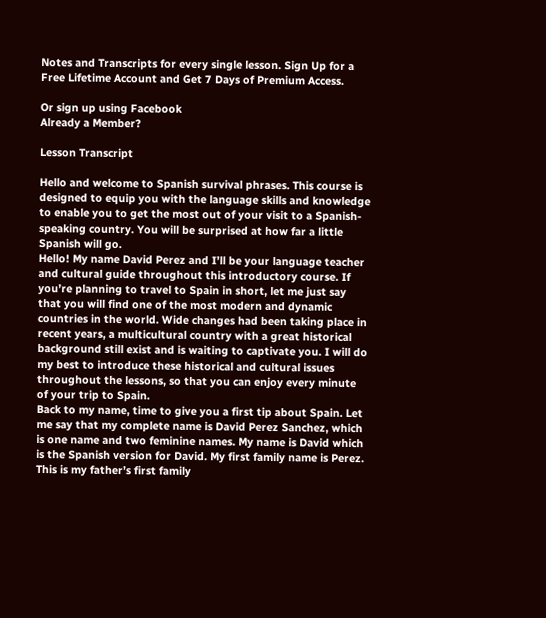Notes and Transcripts for every single lesson. Sign Up for a Free Lifetime Account and Get 7 Days of Premium Access.

Or sign up using Facebook
Already a Member?

Lesson Transcript

Hello and welcome to Spanish survival phrases. This course is designed to equip you with the language skills and knowledge to enable you to get the most out of your visit to a Spanish-speaking country. You will be surprised at how far a little Spanish will go.
Hello! My name David Perez and I’ll be your language teacher and cultural guide throughout this introductory course. If you’re planning to travel to Spain in short, let me just say that you will find one of the most modern and dynamic countries in the world. Wide changes had been taking place in recent years, a multicultural country with a great historical background still exist and is waiting to captivate you. I will do my best to introduce these historical and cultural issues throughout the lessons, so that you can enjoy every minute of your trip to Spain.
Back to my name, time to give you a first tip about Spain. Let me say that my complete name is David Perez Sanchez, which is one name and two feminine names. My name is David which is the Spanish version for David. My first family name is Perez. This is my father’s first family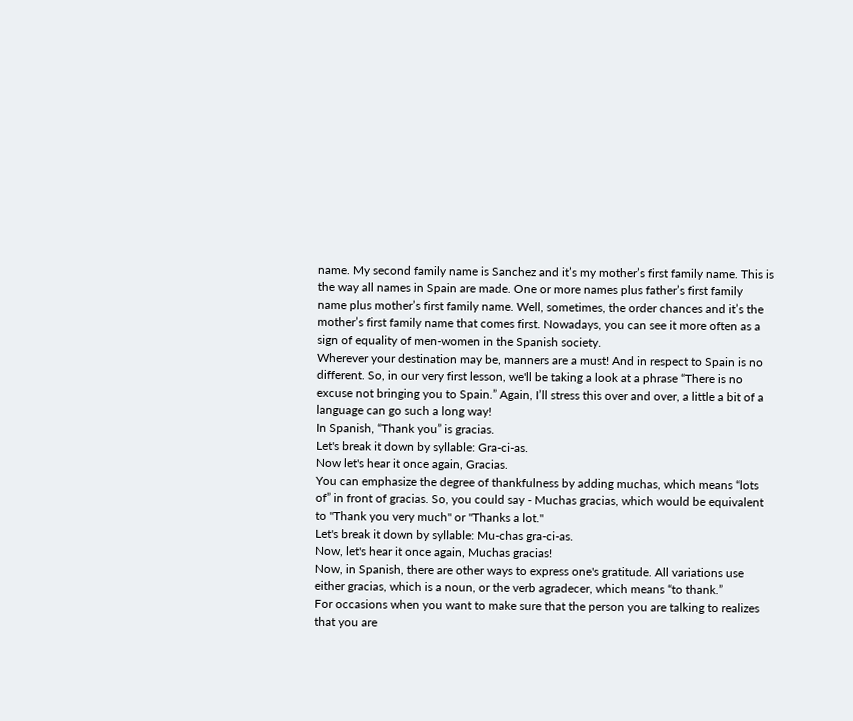name. My second family name is Sanchez and it’s my mother’s first family name. This is the way all names in Spain are made. One or more names plus father’s first family name plus mother’s first family name. Well, sometimes, the order chances and it’s the mother’s first family name that comes first. Nowadays, you can see it more often as a sign of equality of men-women in the Spanish society.
Wherever your destination may be, manners are a must! And in respect to Spain is no different. So, in our very first lesson, we'll be taking a look at a phrase “There is no excuse not bringing you to Spain.” Again, I’ll stress this over and over, a little a bit of a language can go such a long way!
In Spanish, “Thank you” is gracias.
Let's break it down by syllable: Gra-ci-as.
Now let's hear it once again, Gracias.
You can emphasize the degree of thankfulness by adding muchas, which means “lots of” in front of gracias. So, you could say - Muchas gracias, which would be equivalent to "Thank you very much" or "Thanks a lot."
Let's break it down by syllable: Mu-chas gra-ci-as.
Now, let's hear it once again, Muchas gracias!
Now, in Spanish, there are other ways to express one's gratitude. All variations use either gracias, which is a noun, or the verb agradecer, which means “to thank.”
For occasions when you want to make sure that the person you are talking to realizes that you are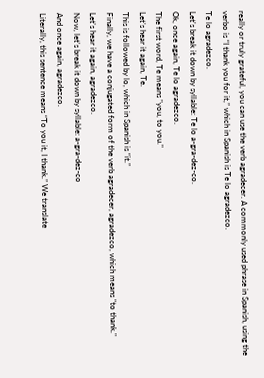really or truly grateful, you can use the verb agradecer. A commonly used phrase in Spanish, using the verbo is “I thank you for it,” which in Spanish is Te lo agradezco.
Te lo agradezco.
Let's break it down by syllable: Te lo a-gra-dez-co.
Ok, once again, Te lo agradezco.
The first word, Te means "you, to you."
Let’s hear it again, Te.
This is followed by lo, which in Spanish is “it.”
Finally, we have a conjugated form of the verb agradecer, agradezco, which means "to thank."
Let's hear it again, agradezco.
Now, let's break it down by syllable: a-gra-dez-co
And once again, agradezco.
Literally, this sentence means “To you it, I thank.” We translate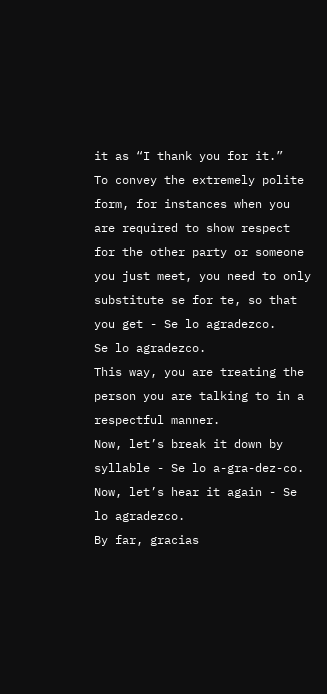it as “I thank you for it.”
To convey the extremely polite form, for instances when you are required to show respect for the other party or someone you just meet, you need to only substitute se for te, so that you get - Se lo agradezco.
Se lo agradezco.
This way, you are treating the person you are talking to in a respectful manner.
Now, let’s break it down by syllable - Se lo a-gra-dez-co.
Now, let’s hear it again - Se lo agradezco.
By far, gracias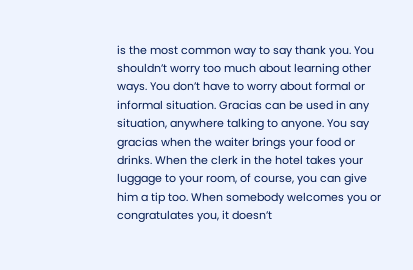is the most common way to say thank you. You shouldn’t worry too much about learning other ways. You don’t have to worry about formal or informal situation. Gracias can be used in any situation, anywhere talking to anyone. You say gracias when the waiter brings your food or drinks. When the clerk in the hotel takes your luggage to your room, of course, you can give him a tip too. When somebody welcomes you or congratulates you, it doesn’t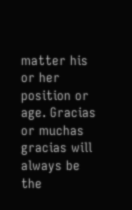matter his or her position or age. Gracias or muchas gracias will always be the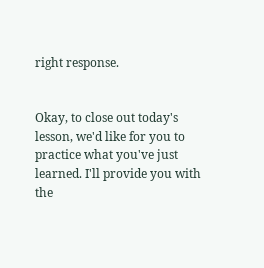right response.


Okay, to close out today's lesson, we'd like for you to practice what you've just learned. I'll provide you with the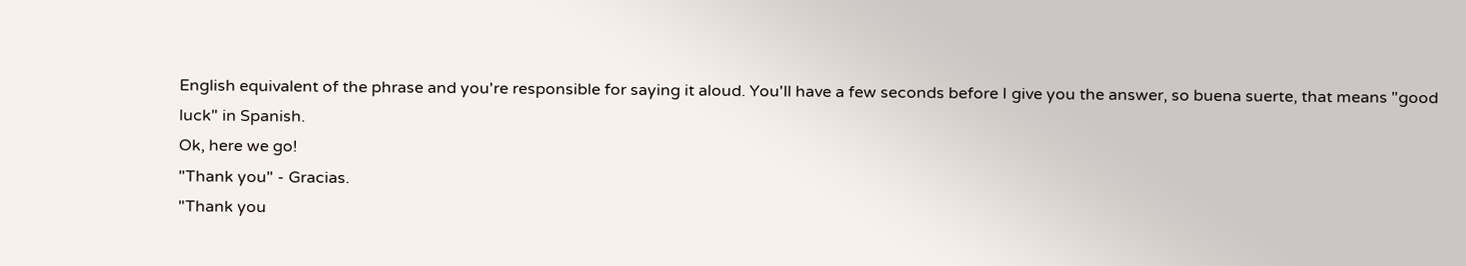English equivalent of the phrase and you're responsible for saying it aloud. You'll have a few seconds before I give you the answer, so buena suerte, that means "good luck" in Spanish.
Ok, here we go!
"Thank you" - Gracias.
"Thank you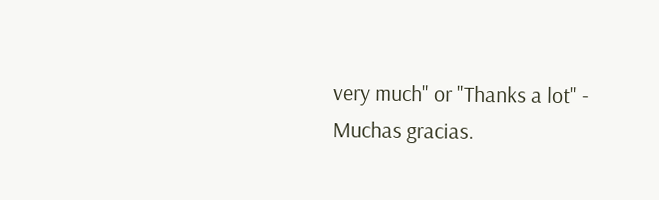very much" or "Thanks a lot" - Muchas gracias.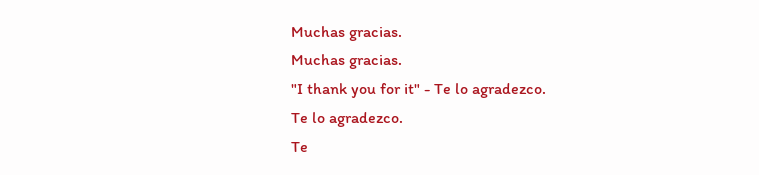Muchas gracias.
Muchas gracias.
"I thank you for it" - Te lo agradezco.
Te lo agradezco.
Te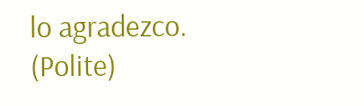lo agradezco.
(Polite)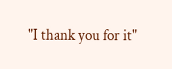"I thank you for it"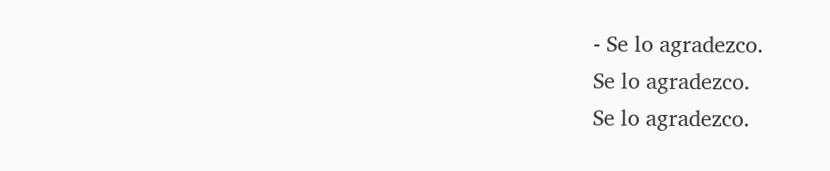- Se lo agradezco.
Se lo agradezco.
Se lo agradezco.